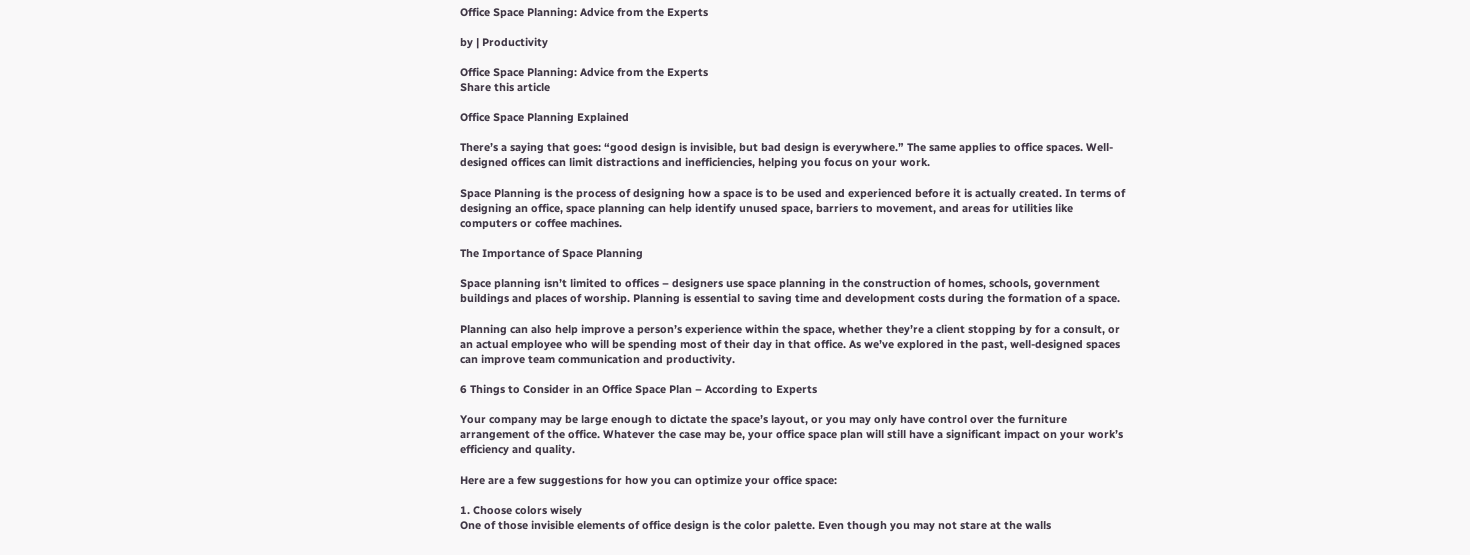Office Space Planning: Advice from the Experts

by | Productivity

Office Space Planning: Advice from the Experts
Share this article

Office Space Planning Explained

There’s a saying that goes: “good design is invisible, but bad design is everywhere.” The same applies to office spaces. Well-designed offices can limit distractions and inefficiencies, helping you focus on your work.

Space Planning is the process of designing how a space is to be used and experienced before it is actually created. In terms of designing an office, space planning can help identify unused space, barriers to movement, and areas for utilities like computers or coffee machines.

The Importance of Space Planning

Space planning isn’t limited to offices – designers use space planning in the construction of homes, schools, government buildings and places of worship. Planning is essential to saving time and development costs during the formation of a space.

Planning can also help improve a person’s experience within the space, whether they’re a client stopping by for a consult, or an actual employee who will be spending most of their day in that office. As we’ve explored in the past, well-designed spaces can improve team communication and productivity.

6 Things to Consider in an Office Space Plan – According to Experts

Your company may be large enough to dictate the space’s layout, or you may only have control over the furniture arrangement of the office. Whatever the case may be, your office space plan will still have a significant impact on your work’s efficiency and quality.

Here are a few suggestions for how you can optimize your office space:

1. Choose colors wisely
One of those invisible elements of office design is the color palette. Even though you may not stare at the walls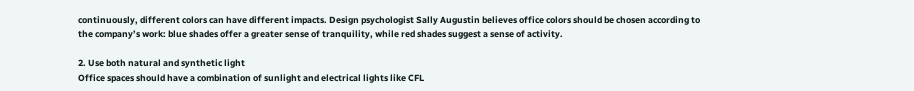continuously, different colors can have different impacts. Design psychologist Sally Augustin believes office colors should be chosen according to the company’s work: blue shades offer a greater sense of tranquility, while red shades suggest a sense of activity.

2. Use both natural and synthetic light
Office spaces should have a combination of sunlight and electrical lights like CFL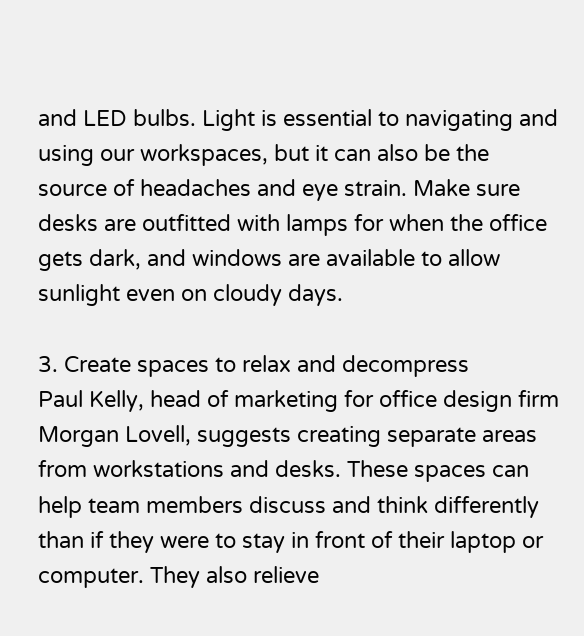and LED bulbs. Light is essential to navigating and using our workspaces, but it can also be the source of headaches and eye strain. Make sure desks are outfitted with lamps for when the office gets dark, and windows are available to allow sunlight even on cloudy days.

3. Create spaces to relax and decompress
Paul Kelly, head of marketing for office design firm Morgan Lovell, suggests creating separate areas from workstations and desks. These spaces can help team members discuss and think differently than if they were to stay in front of their laptop or computer. They also relieve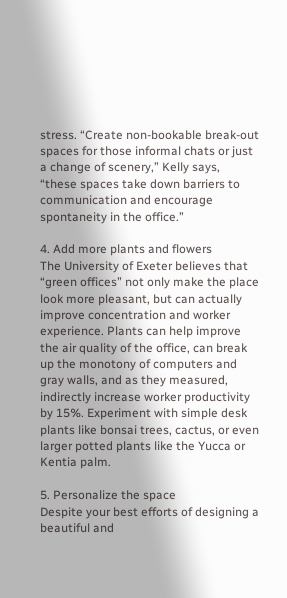stress. “Create non-bookable break-out spaces for those informal chats or just a change of scenery,” Kelly says, “these spaces take down barriers to communication and encourage spontaneity in the office.”

4. Add more plants and flowers
The University of Exeter believes that “green offices” not only make the place look more pleasant, but can actually improve concentration and worker experience. Plants can help improve the air quality of the office, can break up the monotony of computers and gray walls, and as they measured, indirectly increase worker productivity by 15%. Experiment with simple desk plants like bonsai trees, cactus, or even larger potted plants like the Yucca or Kentia palm.

5. Personalize the space
Despite your best efforts of designing a beautiful and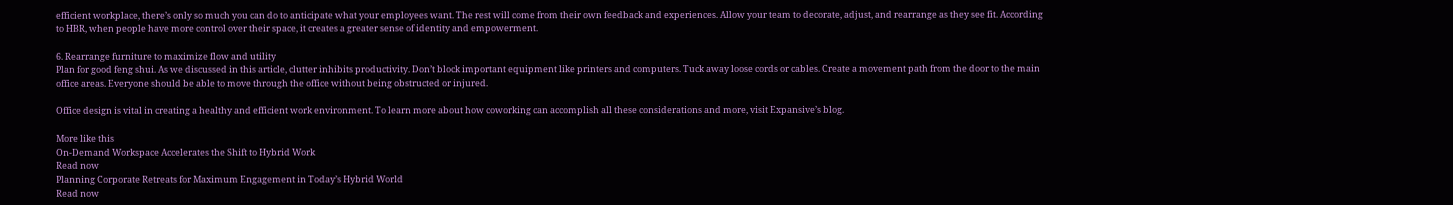efficient workplace, there’s only so much you can do to anticipate what your employees want. The rest will come from their own feedback and experiences. Allow your team to decorate, adjust, and rearrange as they see fit. According to HBR, when people have more control over their space, it creates a greater sense of identity and empowerment.

6. Rearrange furniture to maximize flow and utility
Plan for good feng shui. As we discussed in this article, clutter inhibits productivity. Don’t block important equipment like printers and computers. Tuck away loose cords or cables. Create a movement path from the door to the main office areas. Everyone should be able to move through the office without being obstructed or injured.

Office design is vital in creating a healthy and efficient work environment. To learn more about how coworking can accomplish all these considerations and more, visit Expansive’s blog.

More like this
On-Demand Workspace Accelerates the Shift to Hybrid Work
Read now
Planning Corporate Retreats for Maximum Engagement in Today’s Hybrid World
Read now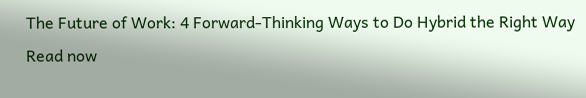The Future of Work: 4 Forward-Thinking Ways to Do Hybrid the Right Way
Read now